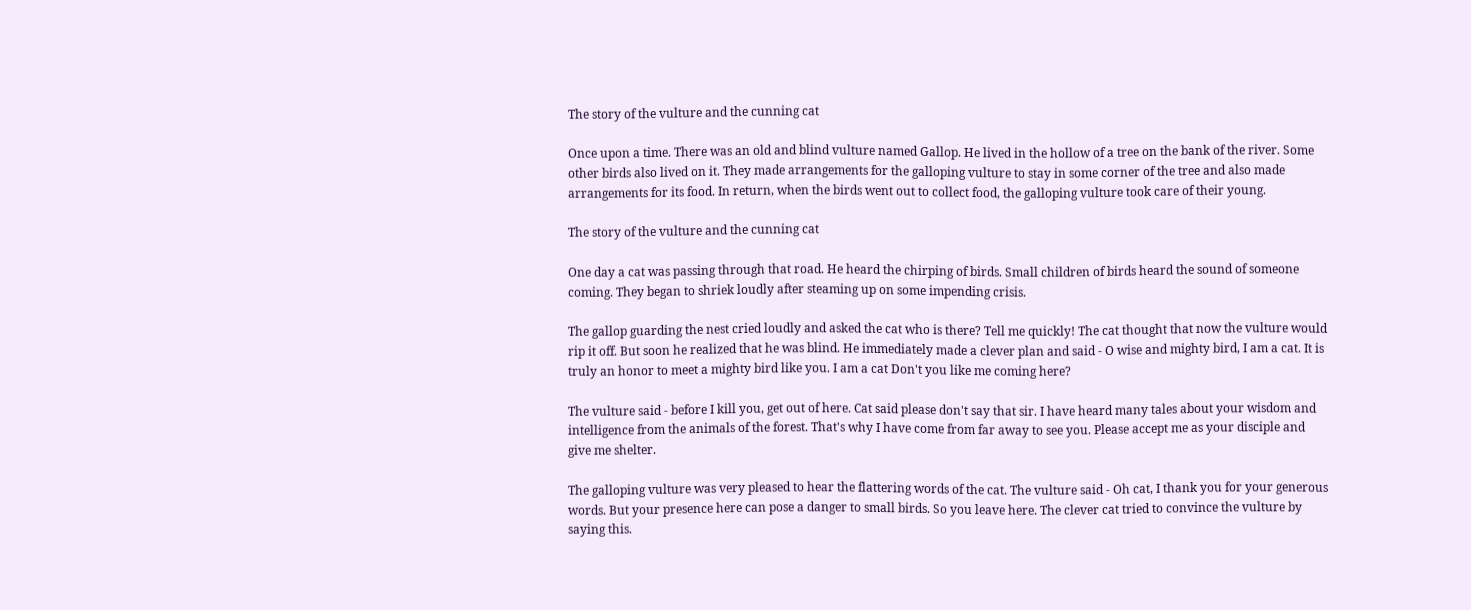The story of the vulture and the cunning cat

Once upon a time. There was an old and blind vulture named Gallop. He lived in the hollow of a tree on the bank of the river. Some other birds also lived on it. They made arrangements for the galloping vulture to stay in some corner of the tree and also made arrangements for its food. In return, when the birds went out to collect food, the galloping vulture took care of their young.

The story of the vulture and the cunning cat

One day a cat was passing through that road. He heard the chirping of birds. Small children of birds heard the sound of someone coming. They began to shriek loudly after steaming up on some impending crisis.

The gallop guarding the nest cried loudly and asked the cat who is there? Tell me quickly! The cat thought that now the vulture would rip it off. But soon he realized that he was blind. He immediately made a clever plan and said - O wise and mighty bird, I am a cat. It is truly an honor to meet a mighty bird like you. I am a cat Don't you like me coming here?

The vulture said - before I kill you, get out of here. Cat said please don't say that sir. I have heard many tales about your wisdom and intelligence from the animals of the forest. That's why I have come from far away to see you. Please accept me as your disciple and give me shelter.

The galloping vulture was very pleased to hear the flattering words of the cat. The vulture said - Oh cat, I thank you for your generous words. But your presence here can pose a danger to small birds. So you leave here. The clever cat tried to convince the vulture by saying this.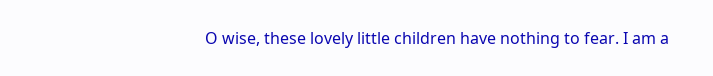O wise, these lovely little children have nothing to fear. I am a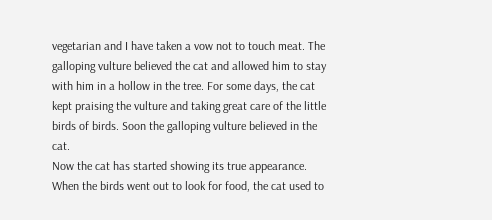vegetarian and I have taken a vow not to touch meat. The galloping vulture believed the cat and allowed him to stay with him in a hollow in the tree. For some days, the cat kept praising the vulture and taking great care of the little birds of birds. Soon the galloping vulture believed in the cat.
Now the cat has started showing its true appearance. When the birds went out to look for food, the cat used to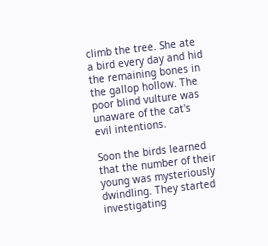climb the tree. She ate a bird every day and hid the remaining bones in the gallop hollow. The poor blind vulture was unaware of the cat's evil intentions.

Soon the birds learned that the number of their young was mysteriously dwindling. They started investigating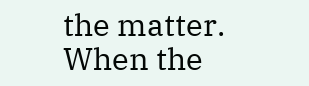the matter. When the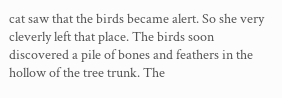cat saw that the birds became alert. So she very cleverly left that place. The birds soon discovered a pile of bones and feathers in the hollow of the tree trunk. The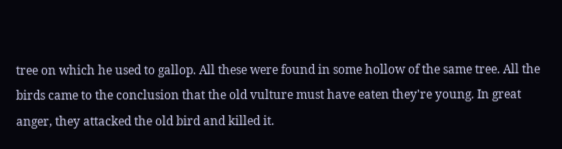tree on which he used to gallop. All these were found in some hollow of the same tree. All the birds came to the conclusion that the old vulture must have eaten they're young. In great anger, they attacked the old bird and killed it.